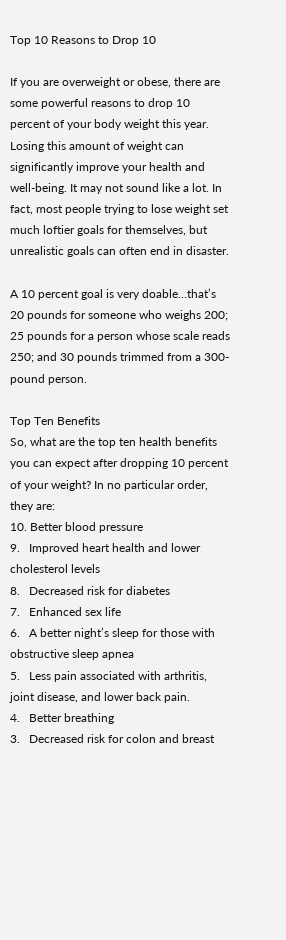Top 10 Reasons to Drop 10

If you are overweight or obese, there are some powerful reasons to drop 10 percent of your body weight this year. Losing this amount of weight can significantly improve your health and well-being. It may not sound like a lot. In fact, most people trying to lose weight set much loftier goals for themselves, but unrealistic goals can often end in disaster.

A 10 percent goal is very doable...that’s 20 pounds for someone who weighs 200; 25 pounds for a person whose scale reads 250; and 30 pounds trimmed from a 300-pound person.

Top Ten Benefits
So, what are the top ten health benefits you can expect after dropping 10 percent of your weight? In no particular order, they are:
10. Better blood pressure
9.   Improved heart health and lower cholesterol levels
8.   Decreased risk for diabetes
7.   Enhanced sex life
6.   A better night’s sleep for those with obstructive sleep apnea
5.   Less pain associated with arthritis, joint disease, and lower back pain.
4.   Better breathing
3.   Decreased risk for colon and breast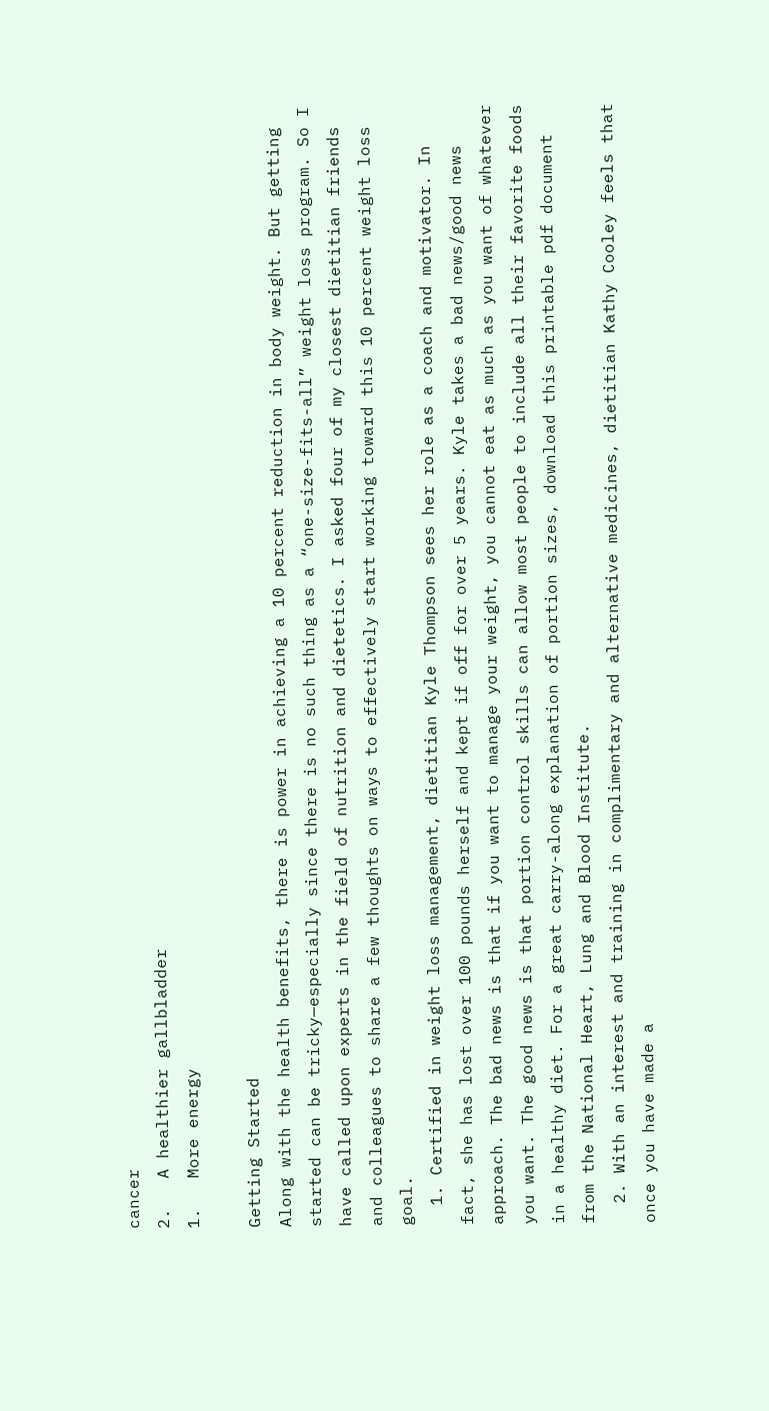cancer
2.   A healthier gallbladder
1.   More energy

Getting Started
Along with the health benefits, there is power in achieving a 10 percent reduction in body weight. But getting started can be tricky—especially since there is no such thing as a “one-size-fits-all” weight loss program. So I have called upon experts in the field of nutrition and dietetics. I asked four of my closest dietitian friends and colleagues to share a few thoughts on ways to effectively start working toward this 10 percent weight loss goal.
  1. Certified in weight loss management, dietitian Kyle Thompson sees her role as a coach and motivator. In fact, she has lost over 100 pounds herself and kept if off for over 5 years. Kyle takes a bad news/good news approach. The bad news is that if you want to manage your weight, you cannot eat as much as you want of whatever you want. The good news is that portion control skills can allow most people to include all their favorite foods in a healthy diet. For a great carry-along explanation of portion sizes, download this printable pdf document from the National Heart, Lung and Blood Institute.
  2. With an interest and training in complimentary and alternative medicines, dietitian Kathy Cooley feels that once you have made a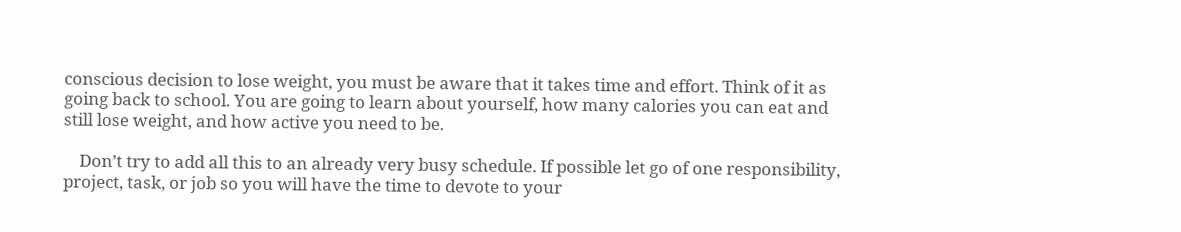conscious decision to lose weight, you must be aware that it takes time and effort. Think of it as going back to school. You are going to learn about yourself, how many calories you can eat and still lose weight, and how active you need to be.

    Don’t try to add all this to an already very busy schedule. If possible let go of one responsibility, project, task, or job so you will have the time to devote to your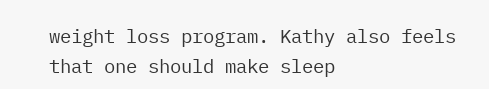weight loss program. Kathy also feels that one should make sleep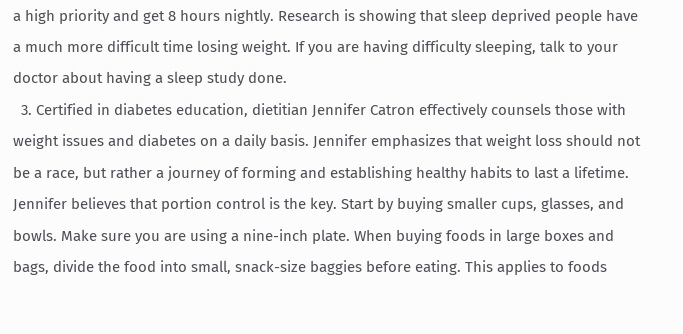a high priority and get 8 hours nightly. Research is showing that sleep deprived people have a much more difficult time losing weight. If you are having difficulty sleeping, talk to your doctor about having a sleep study done.
  3. Certified in diabetes education, dietitian Jennifer Catron effectively counsels those with weight issues and diabetes on a daily basis. Jennifer emphasizes that weight loss should not be a race, but rather a journey of forming and establishing healthy habits to last a lifetime. Jennifer believes that portion control is the key. Start by buying smaller cups, glasses, and bowls. Make sure you are using a nine-inch plate. When buying foods in large boxes and bags, divide the food into small, snack-size baggies before eating. This applies to foods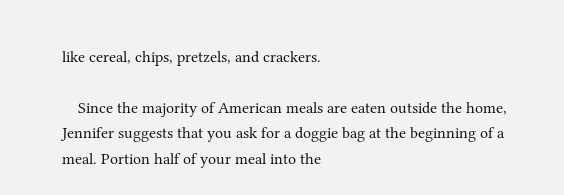like cereal, chips, pretzels, and crackers.

    Since the majority of American meals are eaten outside the home, Jennifer suggests that you ask for a doggie bag at the beginning of a meal. Portion half of your meal into the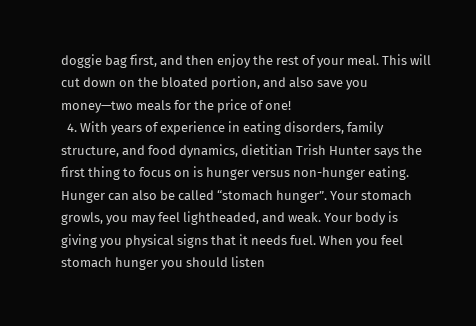doggie bag first, and then enjoy the rest of your meal. This will cut down on the bloated portion, and also save you money—two meals for the price of one!
  4. With years of experience in eating disorders, family structure, and food dynamics, dietitian Trish Hunter says the first thing to focus on is hunger versus non-hunger eating. Hunger can also be called “stomach hunger”. Your stomach growls, you may feel lightheaded, and weak. Your body is giving you physical signs that it needs fuel. When you feel stomach hunger you should listen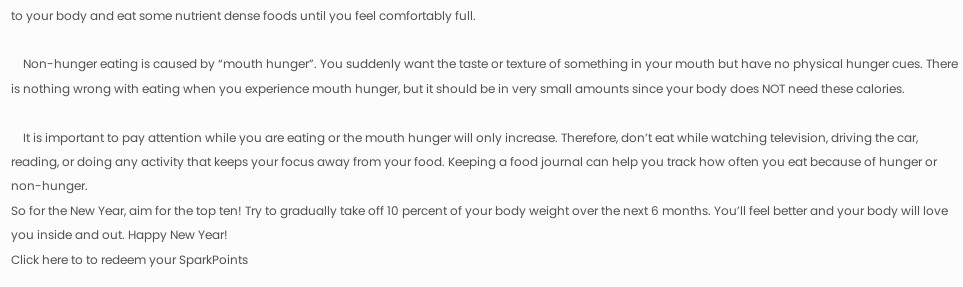to your body and eat some nutrient dense foods until you feel comfortably full.

    Non-hunger eating is caused by “mouth hunger”. You suddenly want the taste or texture of something in your mouth but have no physical hunger cues. There is nothing wrong with eating when you experience mouth hunger, but it should be in very small amounts since your body does NOT need these calories.

    It is important to pay attention while you are eating or the mouth hunger will only increase. Therefore, don’t eat while watching television, driving the car, reading, or doing any activity that keeps your focus away from your food. Keeping a food journal can help you track how often you eat because of hunger or non-hunger.
So for the New Year, aim for the top ten! Try to gradually take off 10 percent of your body weight over the next 6 months. You’ll feel better and your body will love you inside and out. Happy New Year!
Click here to to redeem your SparkPoints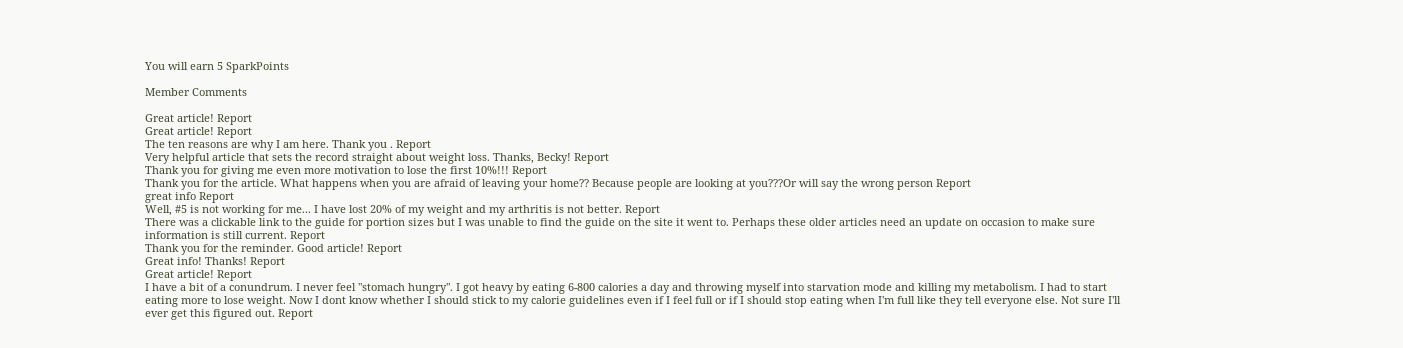You will earn 5 SparkPoints

Member Comments

Great article! Report
Great article! Report
The ten reasons are why I am here. Thank you . Report
Very helpful article that sets the record straight about weight loss. Thanks, Becky! Report
Thank you for giving me even more motivation to lose the first 10%!!! Report
Thank you for the article. What happens when you are afraid of leaving your home?? Because people are looking at you???Or will say the wrong person Report
great info Report
Well, #5 is not working for me... I have lost 20% of my weight and my arthritis is not better. Report
There was a clickable link to the guide for portion sizes but I was unable to find the guide on the site it went to. Perhaps these older articles need an update on occasion to make sure information is still current. Report
Thank you for the reminder. Good article! Report
Great info! Thanks! Report
Great article! Report
I have a bit of a conundrum. I never feel "stomach hungry". I got heavy by eating 6-800 calories a day and throwing myself into starvation mode and killing my metabolism. I had to start eating more to lose weight. Now I dont know whether I should stick to my calorie guidelines even if I feel full or if I should stop eating when I'm full like they tell everyone else. Not sure I'll ever get this figured out. Report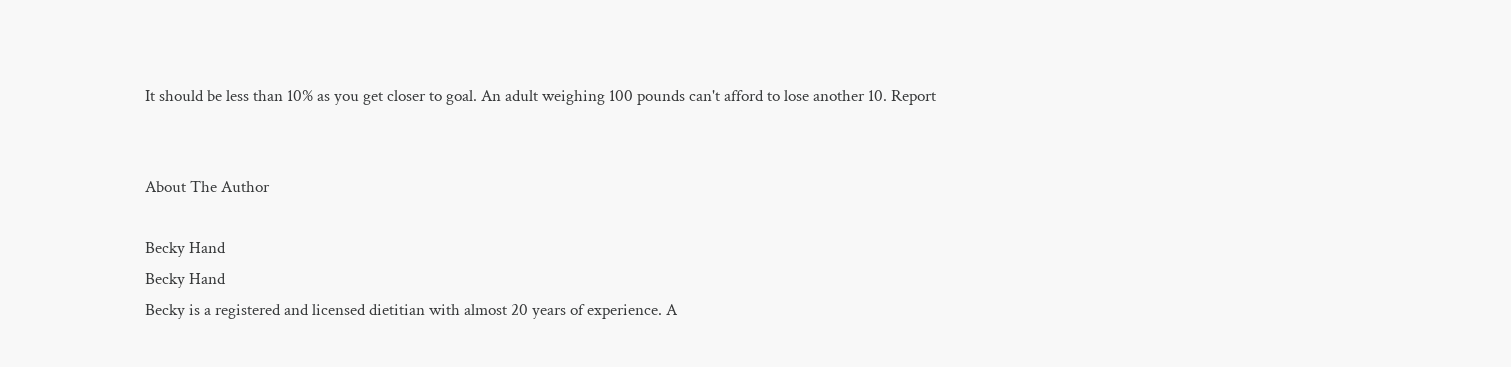It should be less than 10% as you get closer to goal. An adult weighing 100 pounds can't afford to lose another 10. Report


About The Author

Becky Hand
Becky Hand
Becky is a registered and licensed dietitian with almost 20 years of experience. A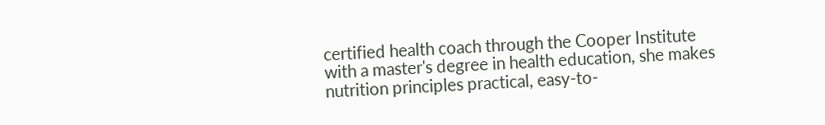certified health coach through the Cooper Institute with a master's degree in health education, she makes nutrition principles practical, easy-to-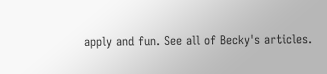apply and fun. See all of Becky's articles.